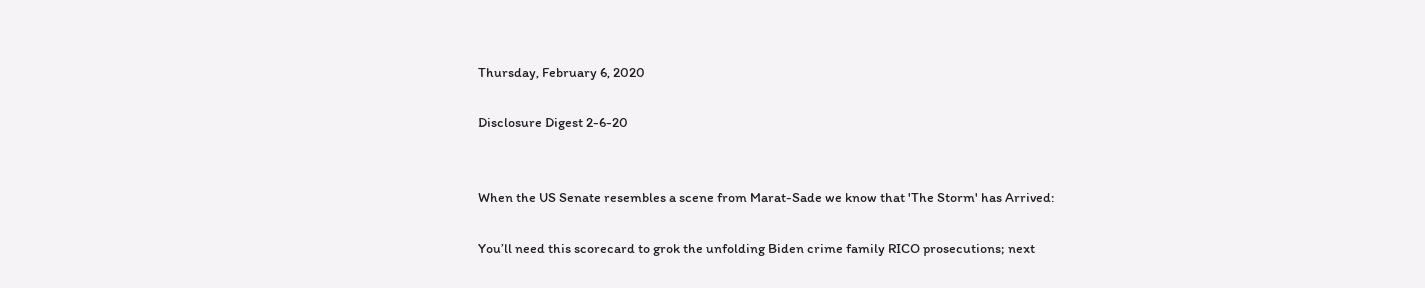Thursday, February 6, 2020

Disclosure Digest 2-6-20


When the US Senate resembles a scene from Marat-Sade we know that 'The Storm' has Arrived:

You’ll need this scorecard to grok the unfolding Biden crime family RICO prosecutions; next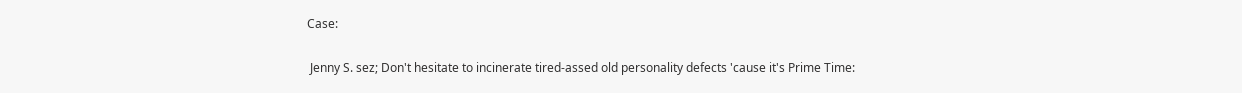Case:

 Jenny S. sez; Don't hesitate to incinerate tired-assed old personality defects 'cause it's Prime Time: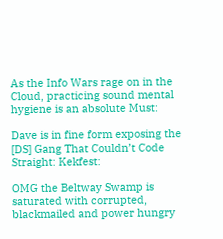As the Info Wars rage on in the Cloud, practicing sound mental hygiene is an absolute Must:

Dave is in fine form exposing the [DS] Gang That Couldn’t Code Straight: Kekfest:

OMG the Beltway Swamp is saturated with corrupted, blackmailed and power hungry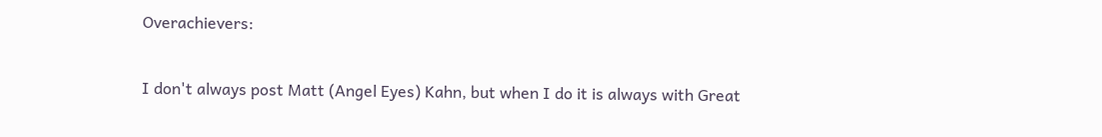Overachievers:

I don't always post Matt (Angel Eyes) Kahn, but when I do it is always with Great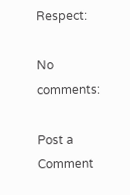Respect:

No comments:

Post a Comment